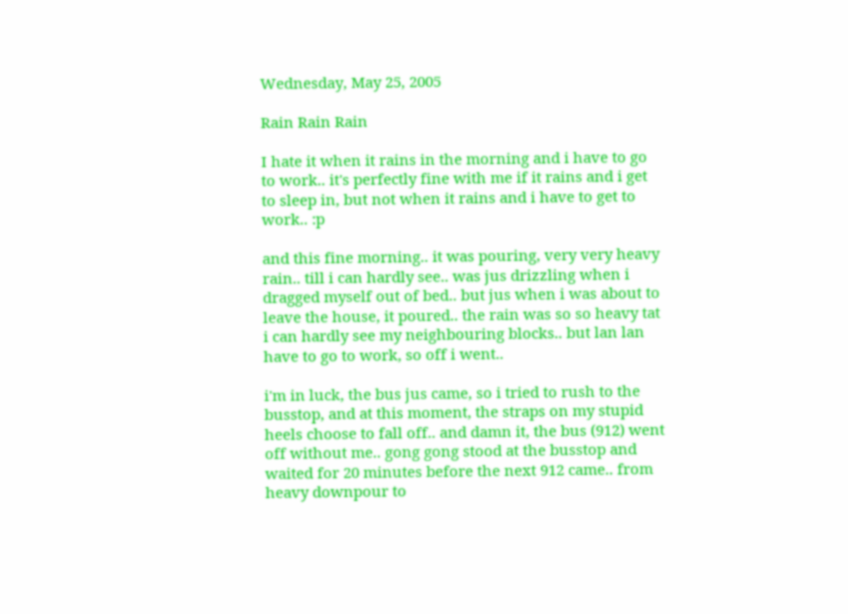Wednesday, May 25, 2005

Rain Rain Rain

I hate it when it rains in the morning and i have to go to work.. it's perfectly fine with me if it rains and i get to sleep in, but not when it rains and i have to get to work.. :p

and this fine morning.. it was pouring, very very heavy rain.. till i can hardly see.. was jus drizzling when i dragged myself out of bed.. but jus when i was about to leave the house, it poured.. the rain was so so heavy tat i can hardly see my neighbouring blocks.. but lan lan have to go to work, so off i went..

i'm in luck, the bus jus came, so i tried to rush to the busstop, and at this moment, the straps on my stupid heels choose to fall off.. and damn it, the bus (912) went off without me.. gong gong stood at the busstop and waited for 20 minutes before the next 912 came.. from heavy downpour to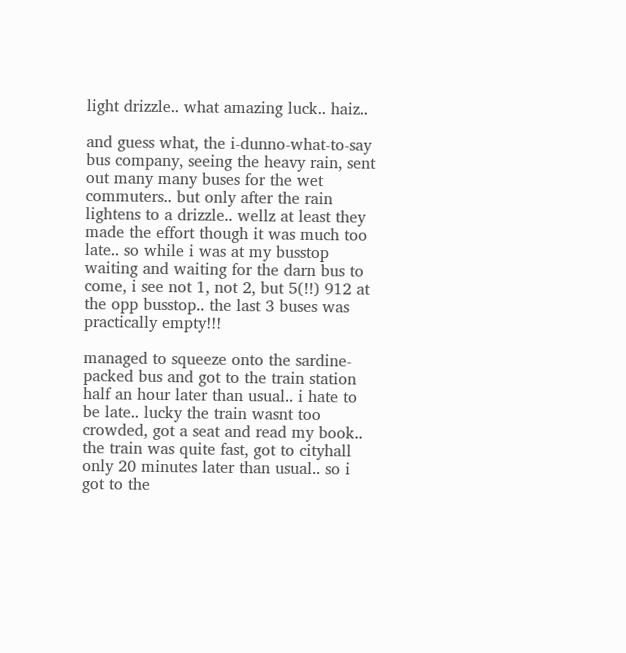light drizzle.. what amazing luck.. haiz..

and guess what, the i-dunno-what-to-say bus company, seeing the heavy rain, sent out many many buses for the wet commuters.. but only after the rain lightens to a drizzle.. wellz at least they made the effort though it was much too late.. so while i was at my busstop waiting and waiting for the darn bus to come, i see not 1, not 2, but 5(!!) 912 at the opp busstop.. the last 3 buses was practically empty!!!

managed to squeeze onto the sardine-packed bus and got to the train station half an hour later than usual.. i hate to be late.. lucky the train wasnt too crowded, got a seat and read my book.. the train was quite fast, got to cityhall only 20 minutes later than usual.. so i got to the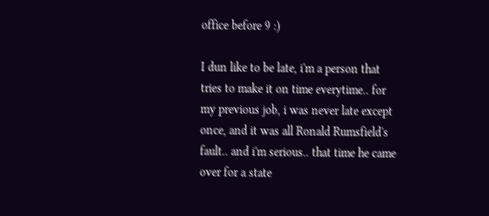office before 9 :)

I dun like to be late, i'm a person that tries to make it on time everytime.. for my previous job, i was never late except once, and it was all Ronald Rumsfield's fault.. and i'm serious.. that time he came over for a state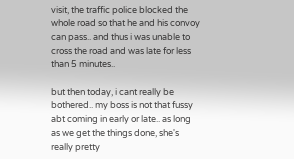visit, the traffic police blocked the whole road so that he and his convoy can pass.. and thus i was unable to cross the road and was late for less than 5 minutes..

but then today, i cant really be bothered.. my boss is not that fussy abt coming in early or late.. as long as we get the things done, she's really pretty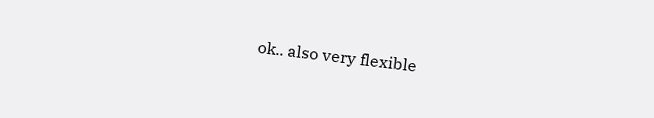ok.. also very flexible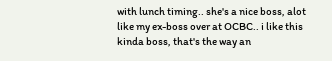with lunch timing.. she's a nice boss, alot like my ex-boss over at OCBC.. i like this kinda boss, that's the way an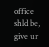office shld be, give ur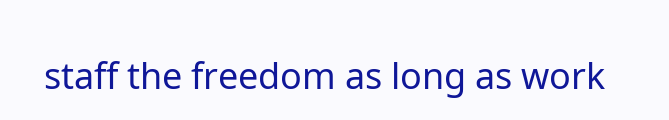staff the freedom as long as work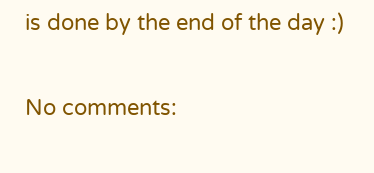is done by the end of the day :)

No comments: